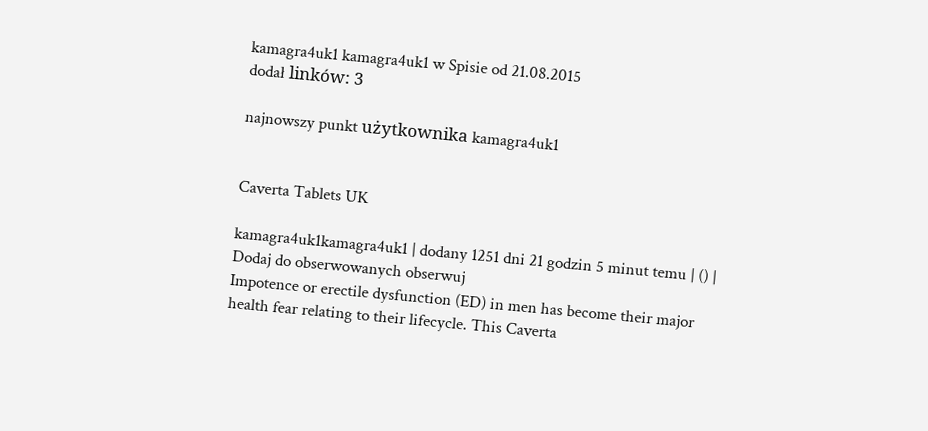kamagra4uk1 kamagra4uk1 w Spisie od 21.08.2015
dodał linków: 3

najnowszy punkt użytkownika kamagra4uk1


Caverta Tablets UK

kamagra4uk1kamagra4uk1 | dodany 1251 dni 21 godzin 5 minut temu | () | Dodaj do obserwowanych obserwuj
Impotence or erectile dysfunction (ED) in men has become their major health fear relating to their lifecycle. This Caverta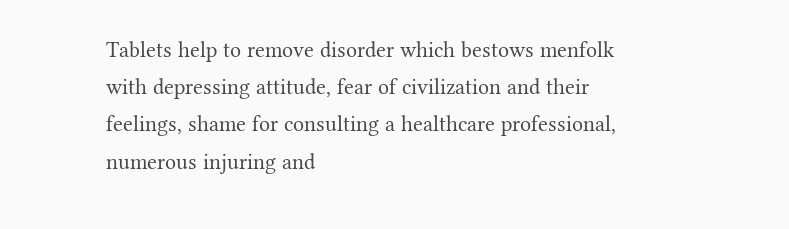Tablets help to remove disorder which bestows menfolk with depressing attitude, fear of civilization and their feelings, shame for consulting a healthcare professional, numerous injuring and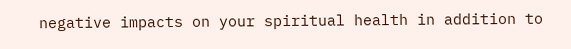negative impacts on your spiritual health in addition to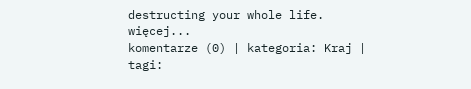destructing your whole life. więcej...
komentarze (0) | kategoria: Kraj | tagi: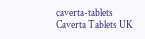caverta-tablets
Caverta Tablets UK